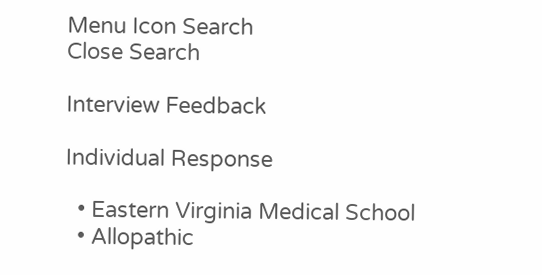Menu Icon Search
Close Search

Interview Feedback

Individual Response

  • Eastern Virginia Medical School
  • Allopathic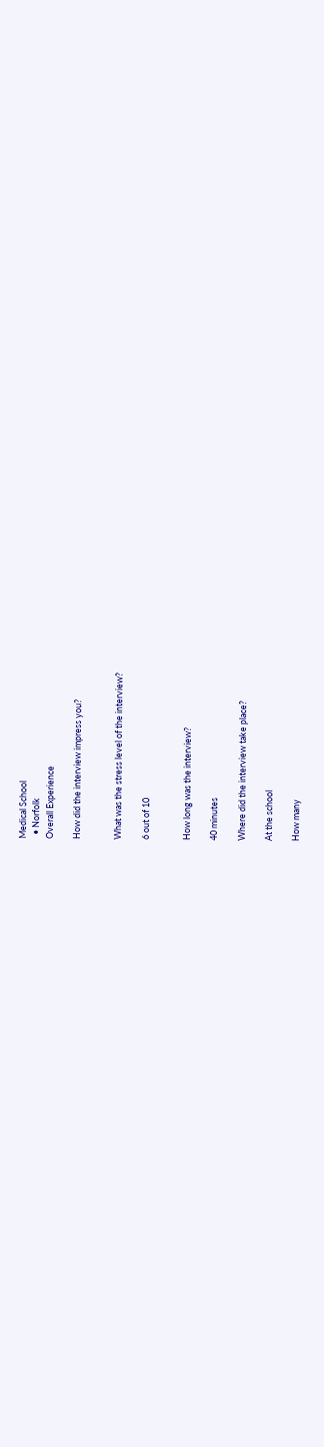Medical School
  • Norfolk
Overall Experience

How did the interview impress you?


What was the stress level of the interview?

6 out of 10


How long was the interview?

40 minutes

Where did the interview take place?

At the school

How many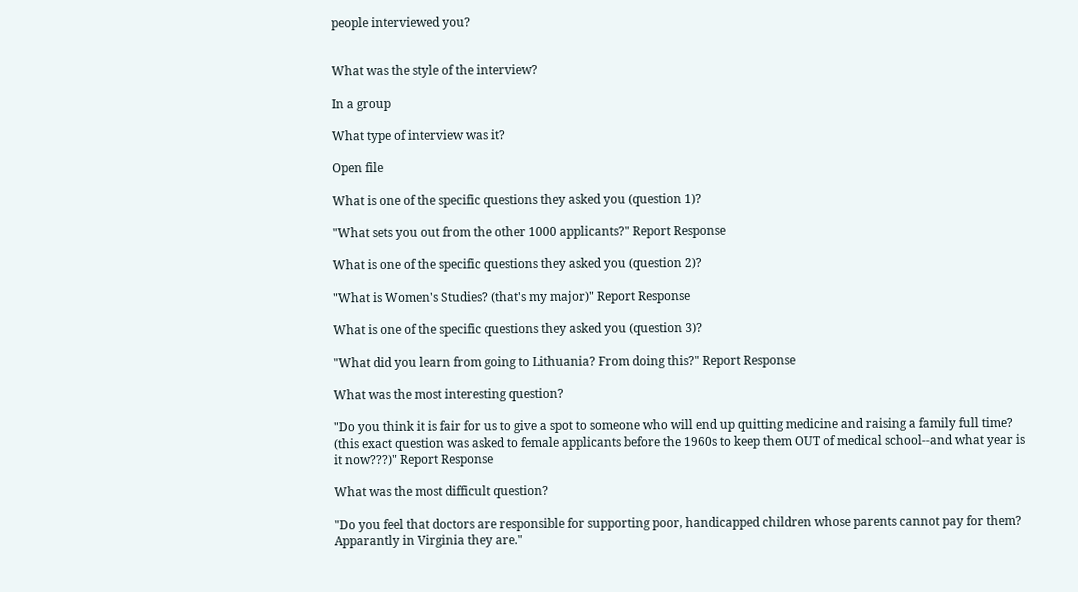people interviewed you?


What was the style of the interview?

In a group

What type of interview was it?

Open file

What is one of the specific questions they asked you (question 1)?

"What sets you out from the other 1000 applicants?" Report Response

What is one of the specific questions they asked you (question 2)?

"What is Women's Studies? (that's my major)" Report Response

What is one of the specific questions they asked you (question 3)?

"What did you learn from going to Lithuania? From doing this?" Report Response

What was the most interesting question?

"Do you think it is fair for us to give a spot to someone who will end up quitting medicine and raising a family full time? (this exact question was asked to female applicants before the 1960s to keep them OUT of medical school--and what year is it now???)" Report Response

What was the most difficult question?

"Do you feel that doctors are responsible for supporting poor, handicapped children whose parents cannot pay for them? Apparantly in Virginia they are."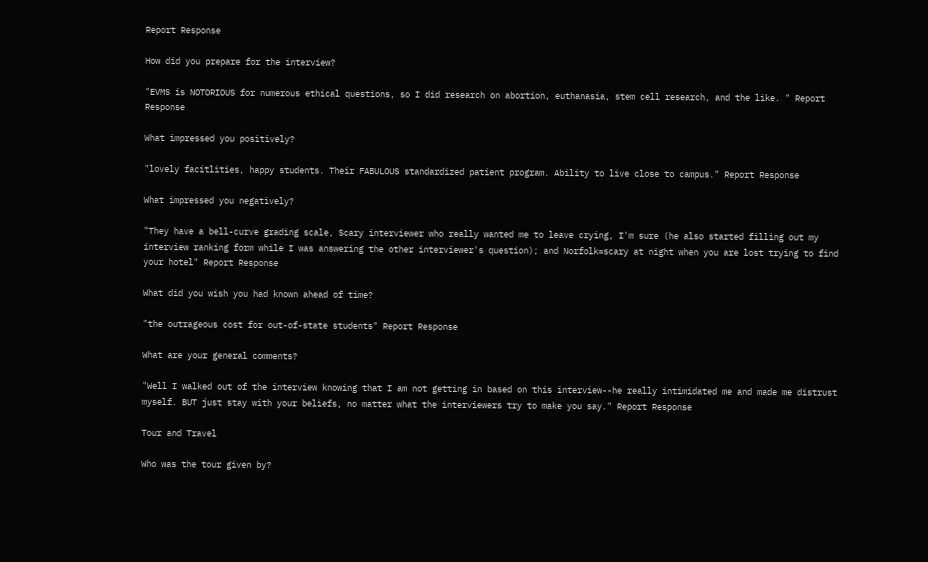Report Response

How did you prepare for the interview?

"EVMS is NOTORIOUS for numerous ethical questions, so I did research on abortion, euthanasia, stem cell research, and the like. " Report Response

What impressed you positively?

"lovely facitlities, happy students. Their FABULOUS standardized patient program. Ability to live close to campus." Report Response

What impressed you negatively?

"They have a bell-curve grading scale, Scary interviewer who really wanted me to leave crying, I'm sure (he also started filling out my interview ranking form while I was answering the other interviewer's question); and Norfolk=scary at night when you are lost trying to find your hotel" Report Response

What did you wish you had known ahead of time?

"the outrageous cost for out-of-state students" Report Response

What are your general comments?

"Well I walked out of the interview knowing that I am not getting in based on this interview--he really intimidated me and made me distrust myself. BUT just stay with your beliefs, no matter what the interviewers try to make you say." Report Response

Tour and Travel

Who was the tour given by?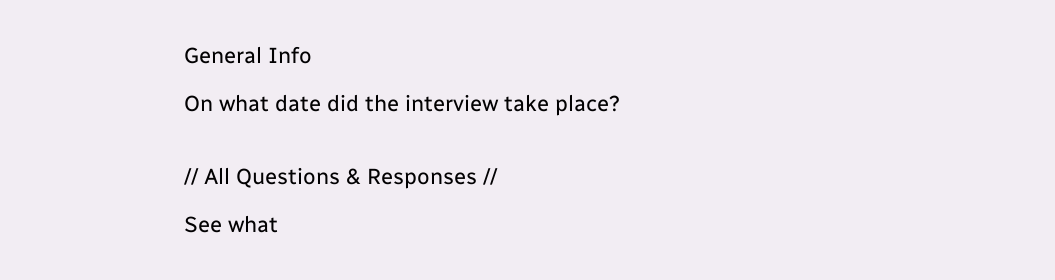General Info

On what date did the interview take place?


// All Questions & Responses //

See what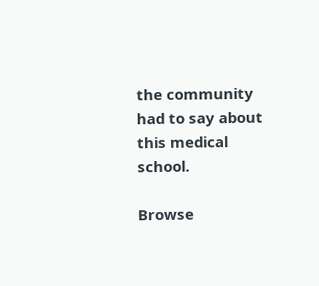the community had to say about this medical school.

Browse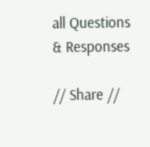all Questions & Responses

// Share //